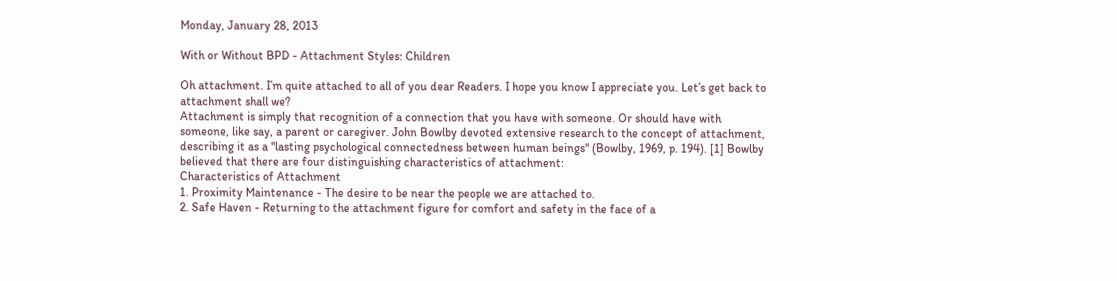Monday, January 28, 2013

With or Without BPD - Attachment Styles: Children

Oh attachment. I’m quite attached to all of you dear Readers. I hope you know I appreciate you. Let’s get back to attachment shall we?
Attachment is simply that recognition of a connection that you have with someone. Or should have with someone, like say, a parent or caregiver. John Bowlby devoted extensive research to the concept of attachment, describing it as a "lasting psychological connectedness between human beings" (Bowlby, 1969, p. 194). [1] Bowlby believed that there are four distinguishing characteristics of attachment:
Characteristics of Attachment
1. Proximity Maintenance - The desire to be near the people we are attached to.
2. Safe Haven - Returning to the attachment figure for comfort and safety in the face of a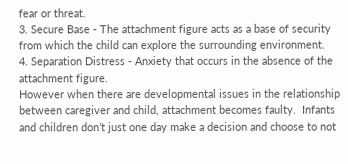fear or threat.
3. Secure Base - The attachment figure acts as a base of security from which the child can explore the surrounding environment.
4. Separation Distress - Anxiety that occurs in the absence of the attachment figure.
However when there are developmental issues in the relationship between caregiver and child, attachment becomes faulty.  Infants and children don’t just one day make a decision and choose to not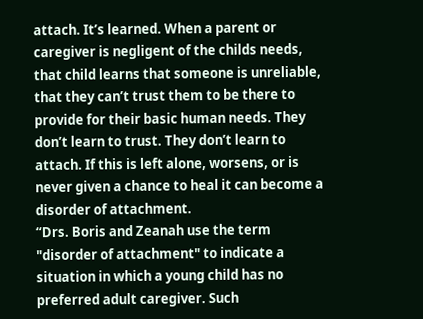attach. It’s learned. When a parent or caregiver is negligent of the childs needs, that child learns that someone is unreliable, that they can’t trust them to be there to provide for their basic human needs. They don’t learn to trust. They don’t learn to attach. If this is left alone, worsens, or is never given a chance to heal it can become a disorder of attachment.
“Drs. Boris and Zeanah use the term "disorder of attachment" to indicate a situation in which a young child has no preferred adult caregiver. Such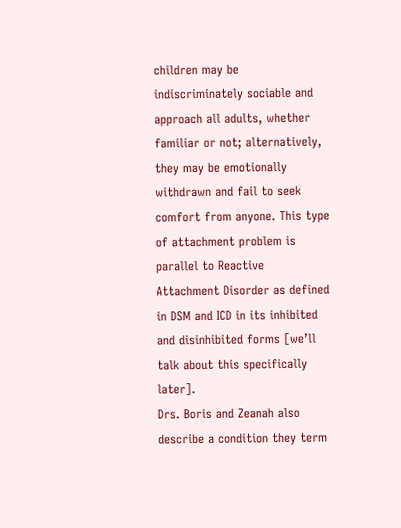children may be indiscriminately sociable and approach all adults, whether familiar or not; alternatively, they may be emotionally withdrawn and fail to seek comfort from anyone. This type of attachment problem is parallel to Reactive Attachment Disorder as defined in DSM and ICD in its inhibited and disinhibited forms [we’ll talk about this specifically later].
Drs. Boris and Zeanah also describe a condition they term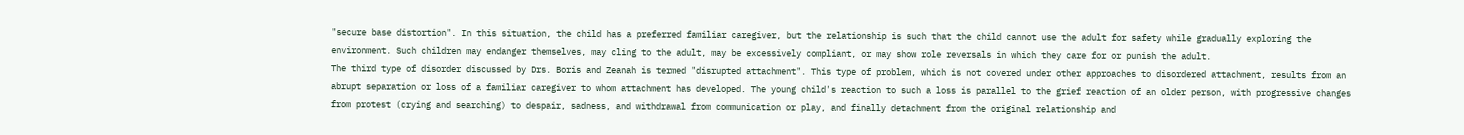"secure base distortion". In this situation, the child has a preferred familiar caregiver, but the relationship is such that the child cannot use the adult for safety while gradually exploring the environment. Such children may endanger themselves, may cling to the adult, may be excessively compliant, or may show role reversals in which they care for or punish the adult.
The third type of disorder discussed by Drs. Boris and Zeanah is termed "disrupted attachment". This type of problem, which is not covered under other approaches to disordered attachment, results from an abrupt separation or loss of a familiar caregiver to whom attachment has developed. The young child's reaction to such a loss is parallel to the grief reaction of an older person, with progressive changes from protest (crying and searching) to despair, sadness, and withdrawal from communication or play, and finally detachment from the original relationship and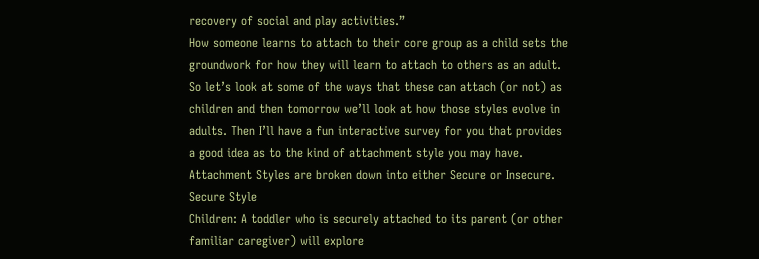recovery of social and play activities.”
How someone learns to attach to their core group as a child sets the groundwork for how they will learn to attach to others as an adult. So let’s look at some of the ways that these can attach (or not) as children and then tomorrow we’ll look at how those styles evolve in adults. Then I’ll have a fun interactive survey for you that provides a good idea as to the kind of attachment style you may have.
Attachment Styles are broken down into either Secure or Insecure.
Secure Style
Children: A toddler who is securely attached to its parent (or other familiar caregiver) will explore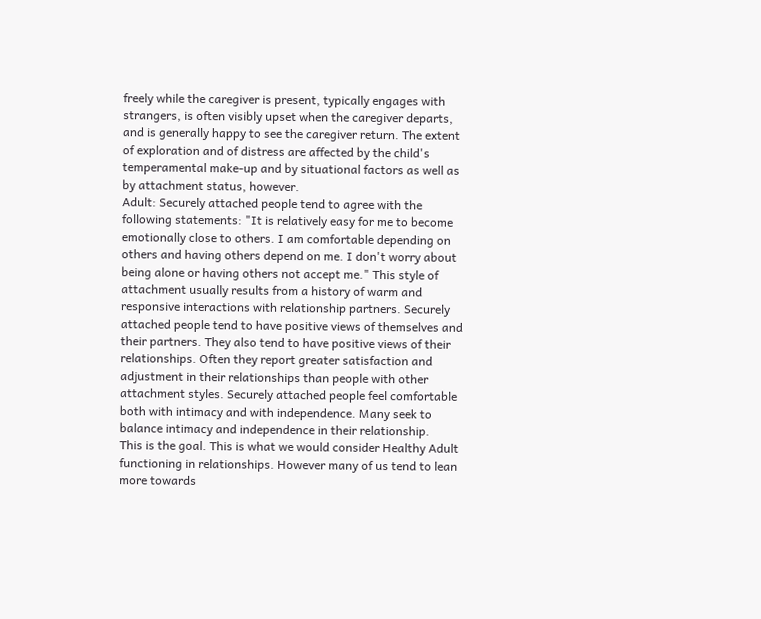freely while the caregiver is present, typically engages with strangers, is often visibly upset when the caregiver departs, and is generally happy to see the caregiver return. The extent of exploration and of distress are affected by the child's temperamental make-up and by situational factors as well as by attachment status, however.
Adult: Securely attached people tend to agree with the following statements: "It is relatively easy for me to become emotionally close to others. I am comfortable depending on others and having others depend on me. I don't worry about being alone or having others not accept me." This style of attachment usually results from a history of warm and responsive interactions with relationship partners. Securely attached people tend to have positive views of themselves and their partners. They also tend to have positive views of their relationships. Often they report greater satisfaction and adjustment in their relationships than people with other attachment styles. Securely attached people feel comfortable both with intimacy and with independence. Many seek to balance intimacy and independence in their relationship.
This is the goal. This is what we would consider Healthy Adult functioning in relationships. However many of us tend to lean more towards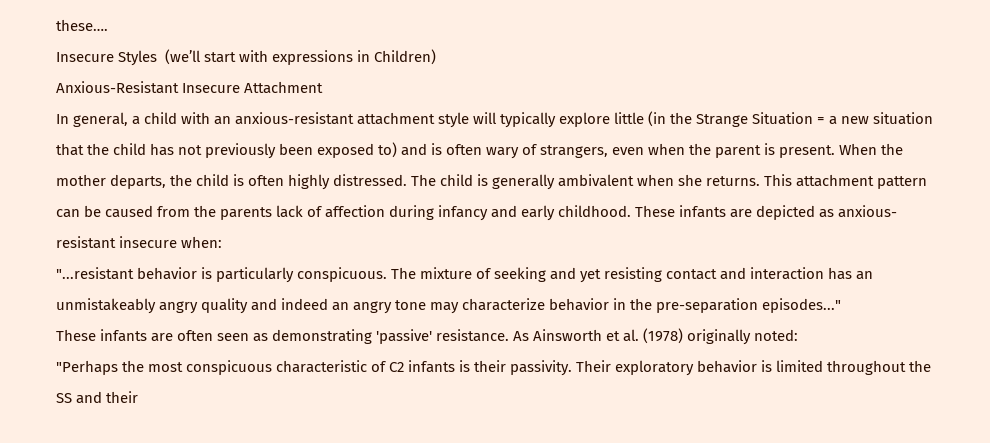these….
Insecure Styles  (we’ll start with expressions in Children)
Anxious-Resistant Insecure Attachment
In general, a child with an anxious-resistant attachment style will typically explore little (in the Strange Situation = a new situation that the child has not previously been exposed to) and is often wary of strangers, even when the parent is present. When the mother departs, the child is often highly distressed. The child is generally ambivalent when she returns. This attachment pattern can be caused from the parents lack of affection during infancy and early childhood. These infants are depicted as anxious-resistant insecure when:
"...resistant behavior is particularly conspicuous. The mixture of seeking and yet resisting contact and interaction has an unmistakeably angry quality and indeed an angry tone may characterize behavior in the pre-separation episodes..."
These infants are often seen as demonstrating 'passive' resistance. As Ainsworth et al. (1978) originally noted:
"Perhaps the most conspicuous characteristic of C2 infants is their passivity. Their exploratory behavior is limited throughout the SS and their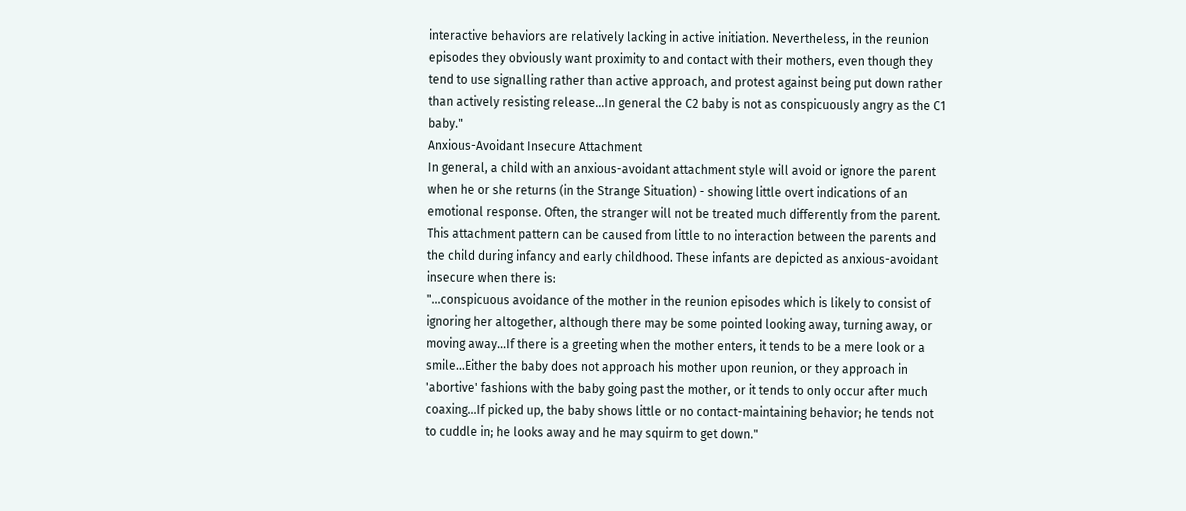interactive behaviors are relatively lacking in active initiation. Nevertheless, in the reunion episodes they obviously want proximity to and contact with their mothers, even though they tend to use signalling rather than active approach, and protest against being put down rather than actively resisting release...In general the C2 baby is not as conspicuously angry as the C1 baby."
Anxious-Avoidant Insecure Attachment
In general, a child with an anxious-avoidant attachment style will avoid or ignore the parent when he or she returns (in the Strange Situation) - showing little overt indications of an emotional response. Often, the stranger will not be treated much differently from the parent. This attachment pattern can be caused from little to no interaction between the parents and the child during infancy and early childhood. These infants are depicted as anxious-avoidant insecure when there is:
"...conspicuous avoidance of the mother in the reunion episodes which is likely to consist of ignoring her altogether, although there may be some pointed looking away, turning away, or moving away...If there is a greeting when the mother enters, it tends to be a mere look or a smile...Either the baby does not approach his mother upon reunion, or they approach in 'abortive' fashions with the baby going past the mother, or it tends to only occur after much coaxing...If picked up, the baby shows little or no contact-maintaining behavior; he tends not to cuddle in; he looks away and he may squirm to get down."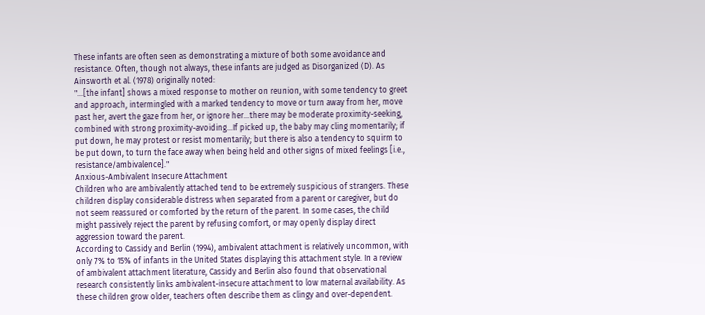These infants are often seen as demonstrating a mixture of both some avoidance and resistance. Often, though not always, these infants are judged as Disorganized (D). As Ainsworth et al. (1978) originally noted:
"...[the infant] shows a mixed response to mother on reunion, with some tendency to greet and approach, intermingled with a marked tendency to move or turn away from her, move past her, avert the gaze from her, or ignore her...there may be moderate proximity-seeking, combined with strong proximity-avoiding...If picked up, the baby may cling momentarily; if put down, he may protest or resist momentarily; but there is also a tendency to squirm to be put down, to turn the face away when being held and other signs of mixed feelings [i.e., resistance/ambivalence]."
Anxious-Ambivalent Insecure Attachment
Children who are ambivalently attached tend to be extremely suspicious of strangers. These children display considerable distress when separated from a parent or caregiver, but do not seem reassured or comforted by the return of the parent. In some cases, the child might passively reject the parent by refusing comfort, or may openly display direct aggression toward the parent.
According to Cassidy and Berlin (1994), ambivalent attachment is relatively uncommon, with only 7% to 15% of infants in the United States displaying this attachment style. In a review of ambivalent attachment literature, Cassidy and Berlin also found that observational research consistently links ambivalent-insecure attachment to low maternal availability. As these children grow older, teachers often describe them as clingy and over-dependent.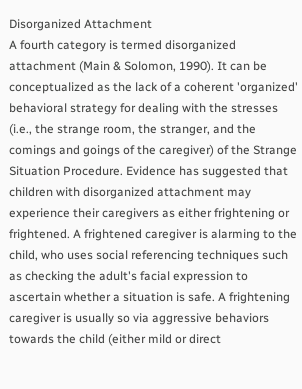Disorganized Attachment
A fourth category is termed disorganized attachment (Main & Solomon, 1990). It can be conceptualized as the lack of a coherent 'organized' behavioral strategy for dealing with the stresses (i.e., the strange room, the stranger, and the comings and goings of the caregiver) of the Strange Situation Procedure. Evidence has suggested that children with disorganized attachment may experience their caregivers as either frightening or frightened. A frightened caregiver is alarming to the child, who uses social referencing techniques such as checking the adult's facial expression to ascertain whether a situation is safe. A frightening caregiver is usually so via aggressive behaviors towards the child (either mild or direct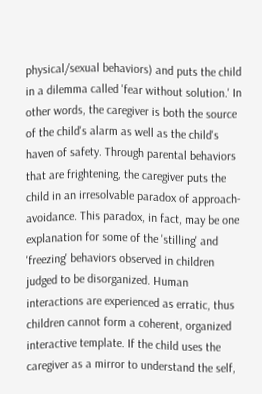physical/sexual behaviors) and puts the child in a dilemma called 'fear without solution.' In other words, the caregiver is both the source of the child's alarm as well as the child's haven of safety. Through parental behaviors that are frightening, the caregiver puts the child in an irresolvable paradox of approach-avoidance. This paradox, in fact, may be one explanation for some of the 'stilling' and 'freezing' behaviors observed in children judged to be disorganized. Human interactions are experienced as erratic, thus children cannot form a coherent, organized interactive template. If the child uses the caregiver as a mirror to understand the self,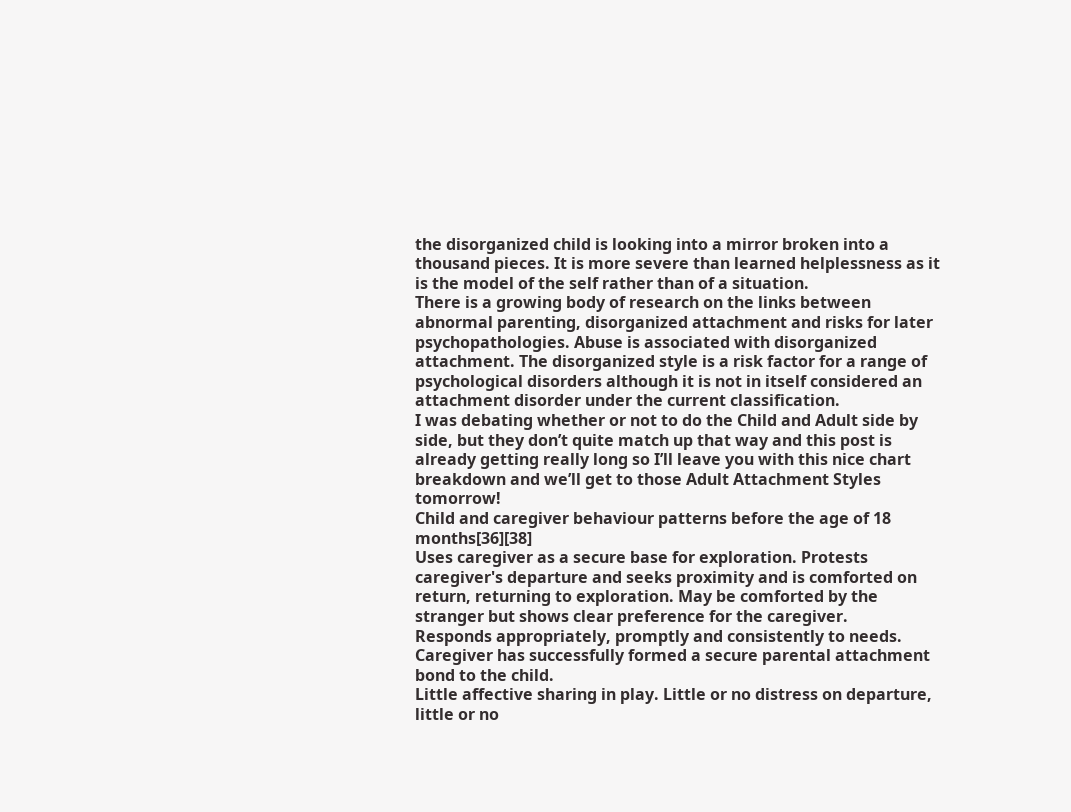the disorganized child is looking into a mirror broken into a thousand pieces. It is more severe than learned helplessness as it is the model of the self rather than of a situation.
There is a growing body of research on the links between abnormal parenting, disorganized attachment and risks for later psychopathologies. Abuse is associated with disorganized attachment. The disorganized style is a risk factor for a range of psychological disorders although it is not in itself considered an attachment disorder under the current classification.
I was debating whether or not to do the Child and Adult side by side, but they don’t quite match up that way and this post is already getting really long so I’ll leave you with this nice chart breakdown and we’ll get to those Adult Attachment Styles tomorrow!
Child and caregiver behaviour patterns before the age of 18 months[36][38]
Uses caregiver as a secure base for exploration. Protests caregiver's departure and seeks proximity and is comforted on return, returning to exploration. May be comforted by the stranger but shows clear preference for the caregiver.
Responds appropriately, promptly and consistently to needs. Caregiver has successfully formed a secure parental attachment bond to the child.
Little affective sharing in play. Little or no distress on departure, little or no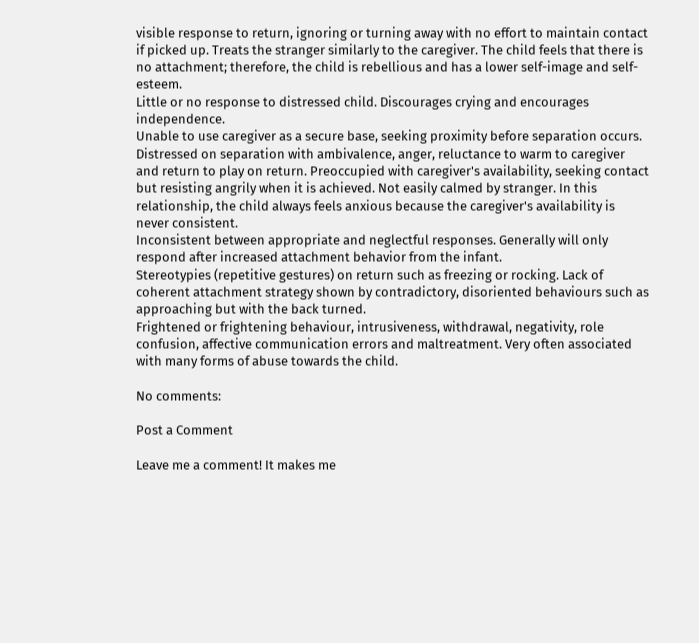visible response to return, ignoring or turning away with no effort to maintain contact if picked up. Treats the stranger similarly to the caregiver. The child feels that there is no attachment; therefore, the child is rebellious and has a lower self-image and self-esteem.
Little or no response to distressed child. Discourages crying and encourages independence.
Unable to use caregiver as a secure base, seeking proximity before separation occurs. Distressed on separation with ambivalence, anger, reluctance to warm to caregiver and return to play on return. Preoccupied with caregiver's availability, seeking contact but resisting angrily when it is achieved. Not easily calmed by stranger. In this relationship, the child always feels anxious because the caregiver's availability is never consistent.
Inconsistent between appropriate and neglectful responses. Generally will only respond after increased attachment behavior from the infant.
Stereotypies (repetitive gestures) on return such as freezing or rocking. Lack of coherent attachment strategy shown by contradictory, disoriented behaviours such as approaching but with the back turned.
Frightened or frightening behaviour, intrusiveness, withdrawal, negativity, role confusion, affective communication errors and maltreatment. Very often associated with many forms of abuse towards the child.

No comments:

Post a Comment

Leave me a comment! It makes me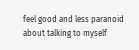feel good and less paranoid about talking to myself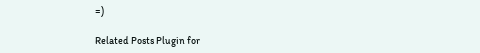=)

Related Posts Plugin for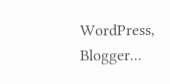WordPress, Blogger...